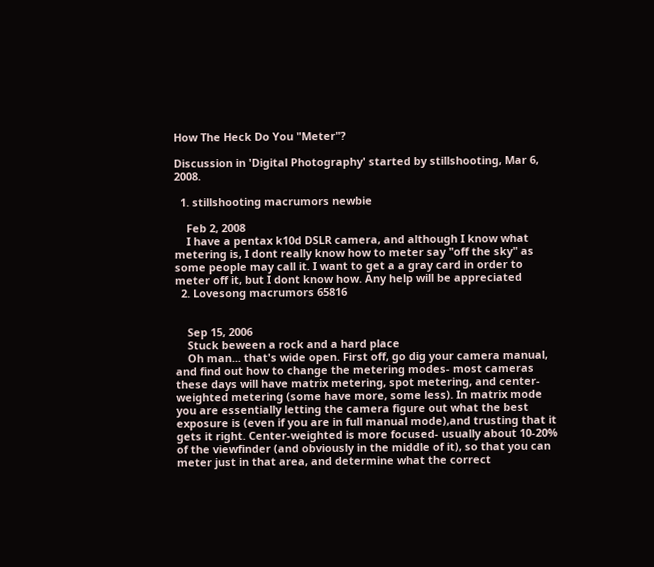How The Heck Do You "Meter"?

Discussion in 'Digital Photography' started by stillshooting, Mar 6, 2008.

  1. stillshooting macrumors newbie

    Feb 2, 2008
    I have a pentax k10d DSLR camera, and although I know what metering is, I dont really know how to meter say "off the sky" as some people may call it. I want to get a a gray card in order to meter off it, but I dont know how. Any help will be appreciated
  2. Lovesong macrumors 65816


    Sep 15, 2006
    Stuck beween a rock and a hard place
    Oh man... that's wide open. First off, go dig your camera manual, and find out how to change the metering modes- most cameras these days will have matrix metering, spot metering, and center-weighted metering (some have more, some less). In matrix mode you are essentially letting the camera figure out what the best exposure is (even if you are in full manual mode),and trusting that it gets it right. Center-weighted is more focused- usually about 10-20% of the viewfinder (and obviously in the middle of it), so that you can meter just in that area, and determine what the correct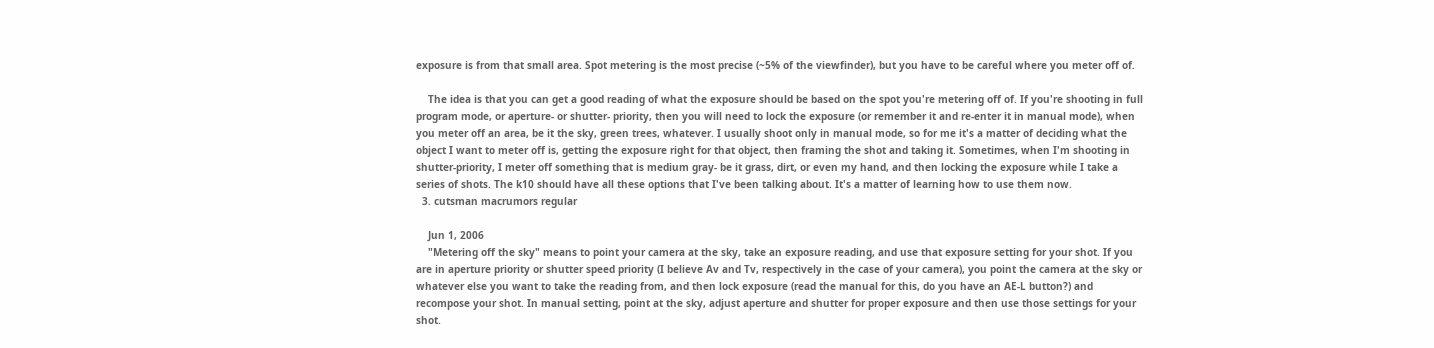exposure is from that small area. Spot metering is the most precise (~5% of the viewfinder), but you have to be careful where you meter off of.

    The idea is that you can get a good reading of what the exposure should be based on the spot you're metering off of. If you're shooting in full program mode, or aperture- or shutter- priority, then you will need to lock the exposure (or remember it and re-enter it in manual mode), when you meter off an area, be it the sky, green trees, whatever. I usually shoot only in manual mode, so for me it's a matter of deciding what the object I want to meter off is, getting the exposure right for that object, then framing the shot and taking it. Sometimes, when I'm shooting in shutter-priority, I meter off something that is medium gray- be it grass, dirt, or even my hand, and then locking the exposure while I take a series of shots. The k10 should have all these options that I've been talking about. It's a matter of learning how to use them now.
  3. cutsman macrumors regular

    Jun 1, 2006
    "Metering off the sky" means to point your camera at the sky, take an exposure reading, and use that exposure setting for your shot. If you are in aperture priority or shutter speed priority (I believe Av and Tv, respectively in the case of your camera), you point the camera at the sky or whatever else you want to take the reading from, and then lock exposure (read the manual for this, do you have an AE-L button?) and recompose your shot. In manual setting, point at the sky, adjust aperture and shutter for proper exposure and then use those settings for your shot.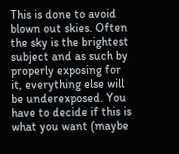This is done to avoid blown out skies. Often the sky is the brightest subject and as such by properly exposing for it, everything else will be underexposed. You have to decide if this is what you want (maybe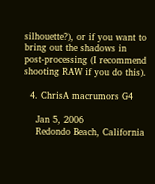silhouette?), or if you want to bring out the shadows in post-processing (I recommend shooting RAW if you do this).

  4. ChrisA macrumors G4

    Jan 5, 2006
    Redondo Beach, California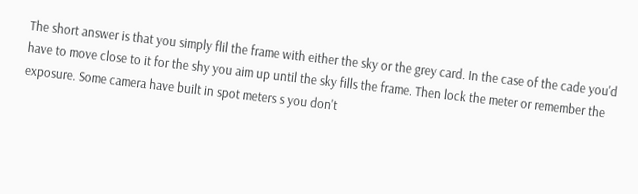The short answer is that you simply flil the frame with either the sky or the grey card. In the case of the cade you'd have to move close to it for the shy you aim up until the sky fills the frame. Then lock the meter or remember the exposure. Some camera have built in spot meters s you don't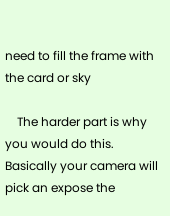need to fill the frame with the card or sky

    The harder part is why you would do this. Basically your camera will pick an expose the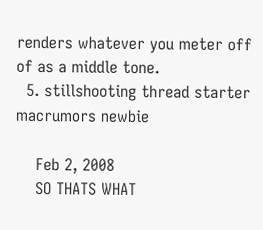renders whatever you meter off of as a middle tone.
  5. stillshooting thread starter macrumors newbie

    Feb 2, 2008
    SO THATS WHAT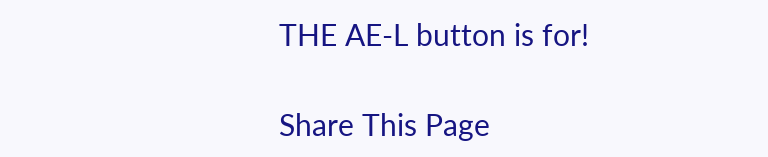THE AE-L button is for!

Share This Page